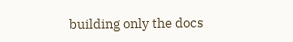building only the docs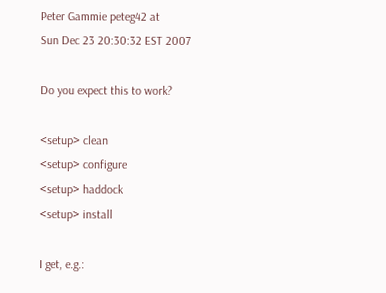Peter Gammie peteg42 at
Sun Dec 23 20:30:32 EST 2007

Do you expect this to work?

<setup> clean
<setup> configure
<setup> haddock
<setup> install

I get, e.g.: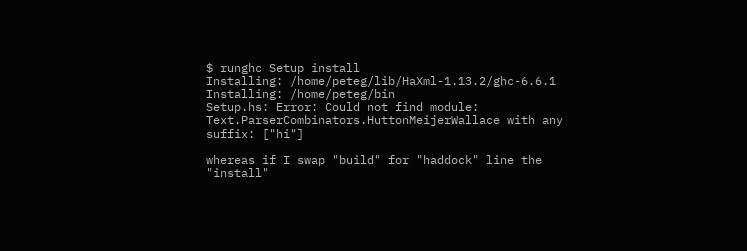$ runghc Setup install
Installing: /home/peteg/lib/HaXml-1.13.2/ghc-6.6.1
Installing: /home/peteg/bin
Setup.hs: Error: Could not find module:
Text.ParserCombinators.HuttonMeijerWallace with any suffix: ["hi"]

whereas if I swap "build" for "haddock" line the "install"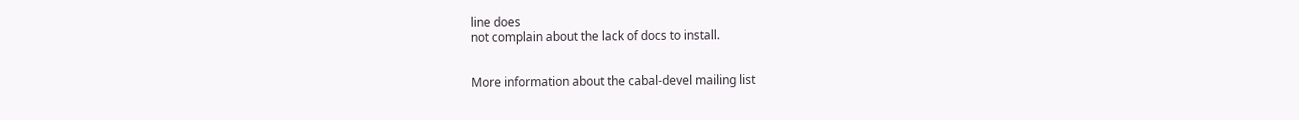line does
not complain about the lack of docs to install.


More information about the cabal-devel mailing list